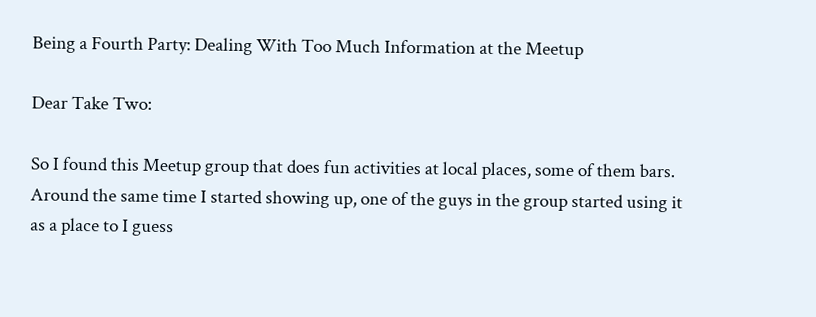Being a Fourth Party: Dealing With Too Much Information at the Meetup

Dear Take Two:

So I found this Meetup group that does fun activities at local places, some of them bars. Around the same time I started showing up, one of the guys in the group started using it as a place to I guess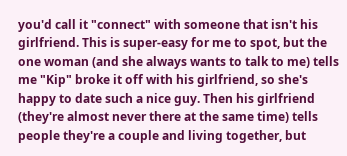you'd call it "connect" with someone that isn't his girlfriend. This is super-easy for me to spot, but the one woman (and she always wants to talk to me) tells me "Kip" broke it off with his girlfriend, so she's happy to date such a nice guy. Then his girlfriend (they're almost never there at the same time) tells people they're a couple and living together, but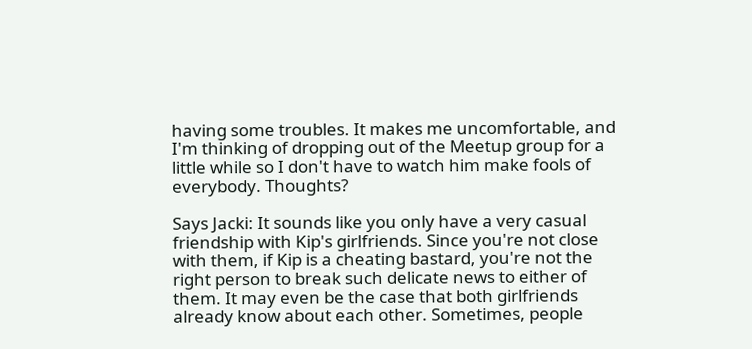having some troubles. It makes me uncomfortable, and I'm thinking of dropping out of the Meetup group for a little while so I don't have to watch him make fools of everybody. Thoughts?

Says Jacki: It sounds like you only have a very casual friendship with Kip's girlfriends. Since you're not close with them, if Kip is a cheating bastard, you're not the right person to break such delicate news to either of them. It may even be the case that both girlfriends already know about each other. Sometimes, people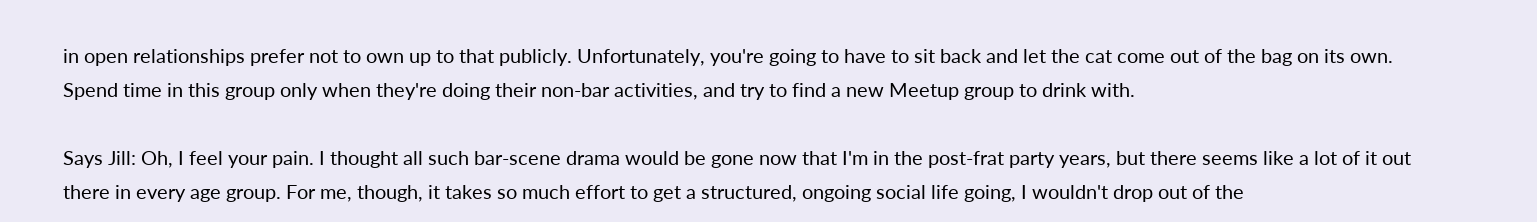in open relationships prefer not to own up to that publicly. Unfortunately, you're going to have to sit back and let the cat come out of the bag on its own. Spend time in this group only when they're doing their non-bar activities, and try to find a new Meetup group to drink with.

Says Jill: Oh, I feel your pain. I thought all such bar-scene drama would be gone now that I'm in the post-frat party years, but there seems like a lot of it out there in every age group. For me, though, it takes so much effort to get a structured, ongoing social life going, I wouldn't drop out of the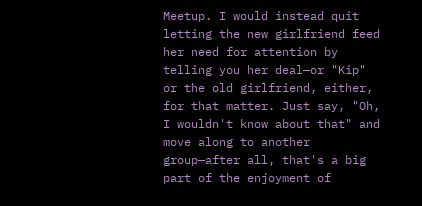Meetup. I would instead quit letting the new girlfriend feed her need for attention by telling you her deal—or "Kip" or the old girlfriend, either, for that matter. Just say, "Oh, I wouldn't know about that" and move along to another group—after all, that's a big part of the enjoyment of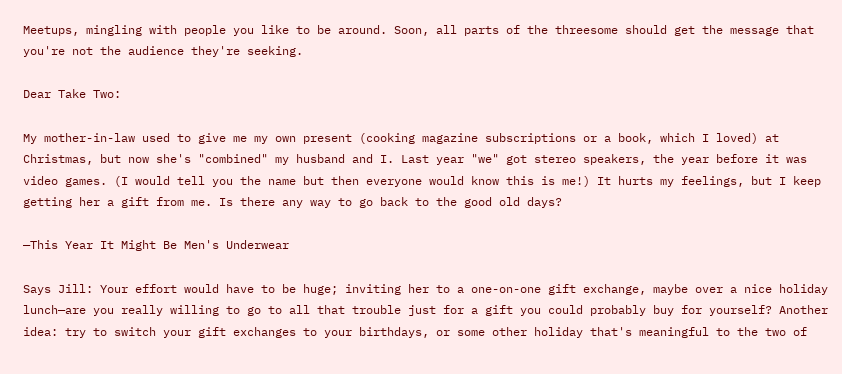Meetups, mingling with people you like to be around. Soon, all parts of the threesome should get the message that you're not the audience they're seeking.

Dear Take Two:

My mother-in-law used to give me my own present (cooking magazine subscriptions or a book, which I loved) at Christmas, but now she's "combined" my husband and I. Last year "we" got stereo speakers, the year before it was video games. (I would tell you the name but then everyone would know this is me!) It hurts my feelings, but I keep getting her a gift from me. Is there any way to go back to the good old days?

—This Year It Might Be Men's Underwear

Says Jill: Your effort would have to be huge; inviting her to a one-on-one gift exchange, maybe over a nice holiday lunch—are you really willing to go to all that trouble just for a gift you could probably buy for yourself? Another idea: try to switch your gift exchanges to your birthdays, or some other holiday that's meaningful to the two of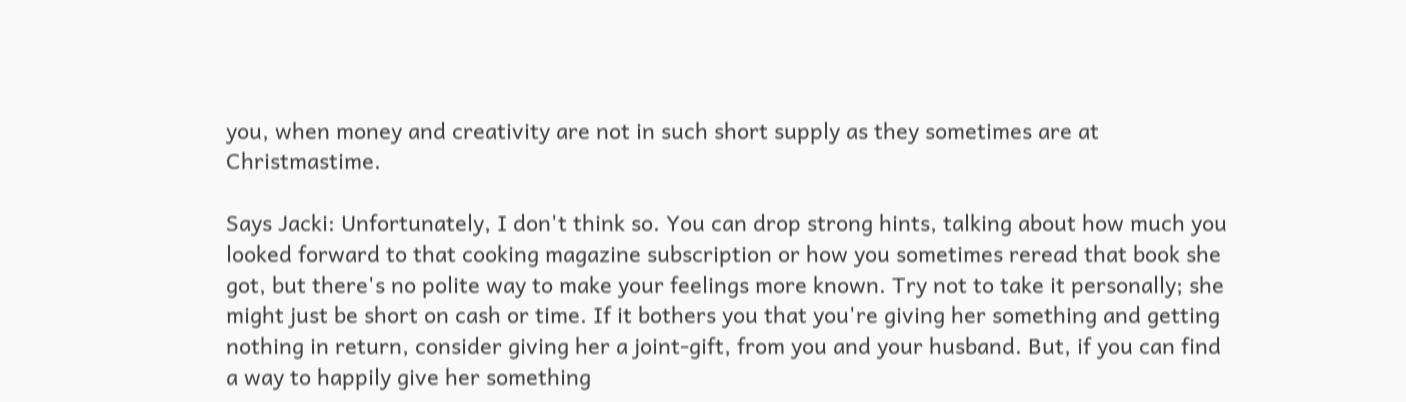you, when money and creativity are not in such short supply as they sometimes are at Christmastime.

Says Jacki: Unfortunately, I don't think so. You can drop strong hints, talking about how much you looked forward to that cooking magazine subscription or how you sometimes reread that book she got, but there's no polite way to make your feelings more known. Try not to take it personally; she might just be short on cash or time. If it bothers you that you're giving her something and getting nothing in return, consider giving her a joint-gift, from you and your husband. But, if you can find a way to happily give her something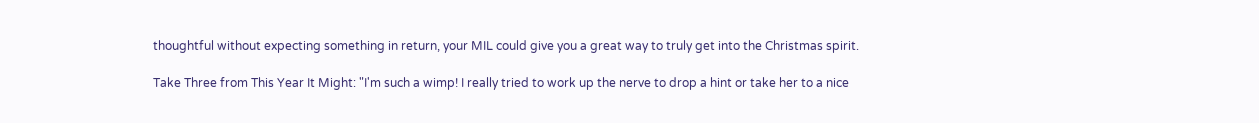thoughtful without expecting something in return, your MIL could give you a great way to truly get into the Christmas spirit.

Take Three from This Year It Might: "I'm such a wimp! I really tried to work up the nerve to drop a hint or take her to a nice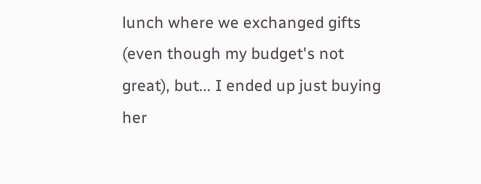lunch where we exchanged gifts (even though my budget's not great), but... I ended up just buying her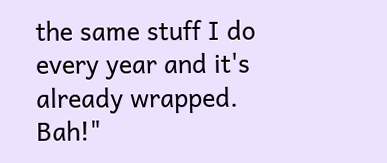the same stuff I do every year and it's already wrapped. Bah!"